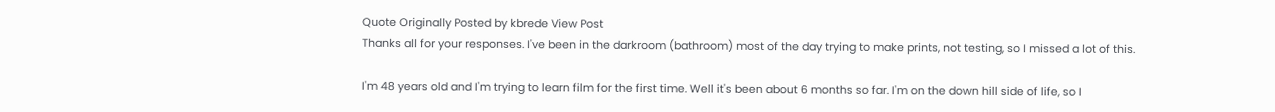Quote Originally Posted by kbrede View Post
Thanks all for your responses. I've been in the darkroom (bathroom) most of the day trying to make prints, not testing, so I missed a lot of this.

I'm 48 years old and I'm trying to learn film for the first time. Well it's been about 6 months so far. I'm on the down hill side of life, so I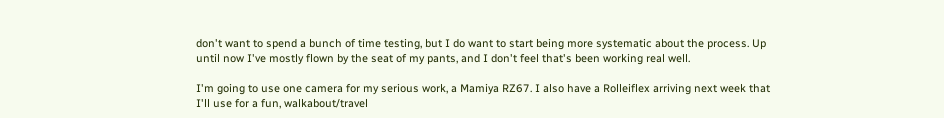don't want to spend a bunch of time testing, but I do want to start being more systematic about the process. Up until now I've mostly flown by the seat of my pants, and I don't feel that's been working real well.

I'm going to use one camera for my serious work, a Mamiya RZ67. I also have a Rolleiflex arriving next week that I'll use for a fun, walkabout/travel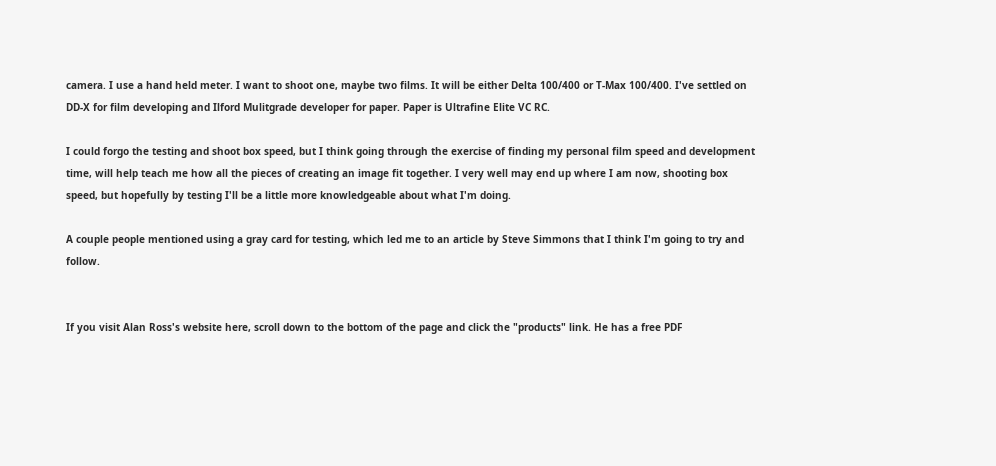camera. I use a hand held meter. I want to shoot one, maybe two films. It will be either Delta 100/400 or T-Max 100/400. I've settled on DD-X for film developing and Ilford Mulitgrade developer for paper. Paper is Ultrafine Elite VC RC.

I could forgo the testing and shoot box speed, but I think going through the exercise of finding my personal film speed and development time, will help teach me how all the pieces of creating an image fit together. I very well may end up where I am now, shooting box speed, but hopefully by testing I'll be a little more knowledgeable about what I'm doing.

A couple people mentioned using a gray card for testing, which led me to an article by Steve Simmons that I think I'm going to try and follow.


If you visit Alan Ross's website here, scroll down to the bottom of the page and click the "products" link. He has a free PDF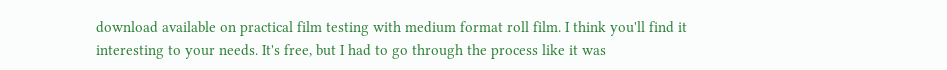download available on practical film testing with medium format roll film. I think you'll find it interesting to your needs. It's free, but I had to go through the process like it was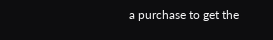a purchase to get the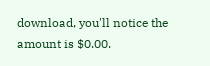download, you'll notice the amount is $0.00.